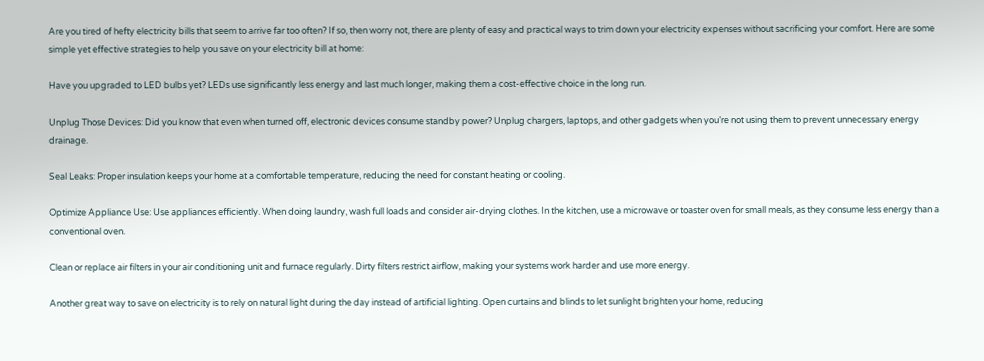Are you tired of hefty electricity bills that seem to arrive far too often? If so, then worry not, there are plenty of easy and practical ways to trim down your electricity expenses without sacrificing your comfort. Here are some simple yet effective strategies to help you save on your electricity bill at home:

Have you upgraded to LED bulbs yet? LEDs use significantly less energy and last much longer, making them a cost-effective choice in the long run.

Unplug Those Devices: Did you know that even when turned off, electronic devices consume standby power? Unplug chargers, laptops, and other gadgets when you’re not using them to prevent unnecessary energy drainage.

Seal Leaks: Proper insulation keeps your home at a comfortable temperature, reducing the need for constant heating or cooling.

Optimize Appliance Use: Use appliances efficiently. When doing laundry, wash full loads and consider air-drying clothes. In the kitchen, use a microwave or toaster oven for small meals, as they consume less energy than a conventional oven.

Clean or replace air filters in your air conditioning unit and furnace regularly. Dirty filters restrict airflow, making your systems work harder and use more energy.

Another great way to save on electricity is to rely on natural light during the day instead of artificial lighting. Open curtains and blinds to let sunlight brighten your home, reducing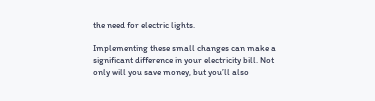the need for electric lights.

Implementing these small changes can make a significant difference in your electricity bill. Not only will you save money, but you’ll also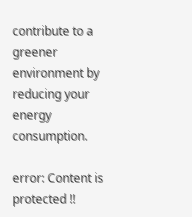contribute to a greener environment by reducing your energy consumption.

error: Content is protected !!